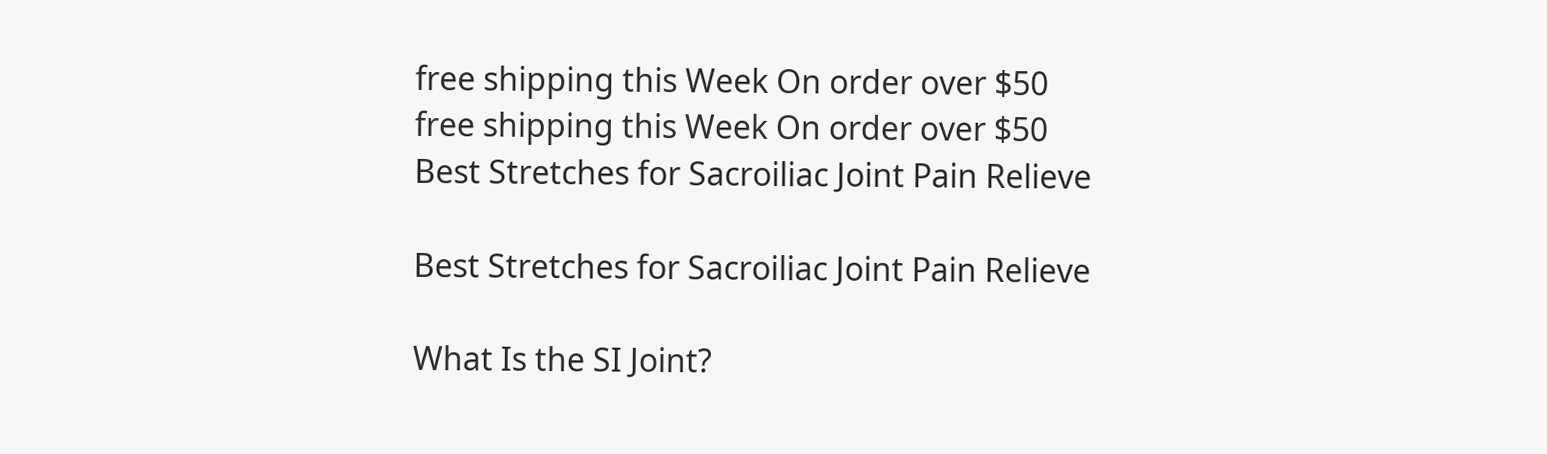free shipping this Week On order over $50
free shipping this Week On order over $50
Best Stretches for Sacroiliac Joint Pain Relieve

Best Stretches for Sacroiliac Joint Pain Relieve

What Is the SI Joint?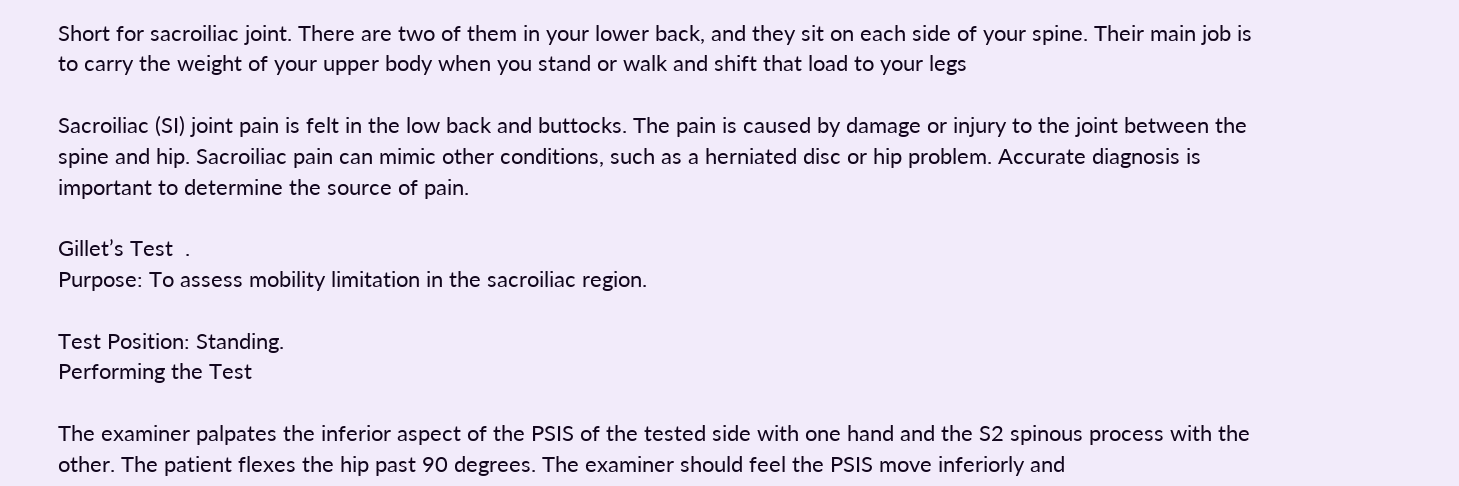Short for sacroiliac joint. There are two of them in your lower back, and they sit on each side of your spine. Their main job is to carry the weight of your upper body when you stand or walk and shift that load to your legs

Sacroiliac (SI) joint pain is felt in the low back and buttocks. The pain is caused by damage or injury to the joint between the spine and hip. Sacroiliac pain can mimic other conditions, such as a herniated disc or hip problem. Accurate diagnosis is important to determine the source of pain.

Gillet’s Test  .
Purpose: To assess mobility limitation in the sacroiliac region.

Test Position: Standing.
Performing the Test

The examiner palpates the inferior aspect of the PSIS of the tested side with one hand and the S2 spinous process with the other. The patient flexes the hip past 90 degrees. The examiner should feel the PSIS move inferiorly and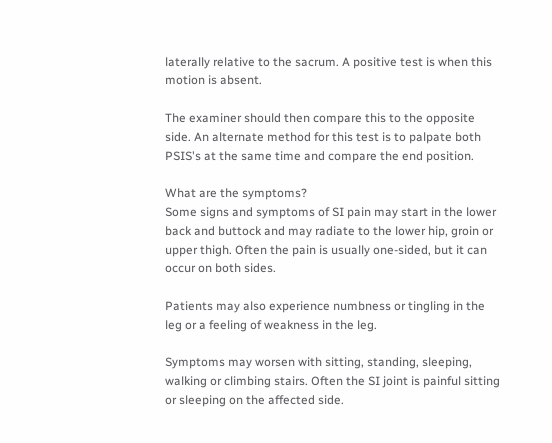laterally relative to the sacrum. A positive test is when this motion is absent.

The examiner should then compare this to the opposite side. An alternate method for this test is to palpate both PSIS's at the same time and compare the end position.

What are the symptoms?
Some signs and symptoms of SI pain may start in the lower back and buttock and may radiate to the lower hip, groin or upper thigh. Often the pain is usually one-sided, but it can occur on both sides.

Patients may also experience numbness or tingling in the leg or a feeling of weakness in the leg.

Symptoms may worsen with sitting, standing, sleeping, walking or climbing stairs. Often the SI joint is painful sitting or sleeping on the affected side.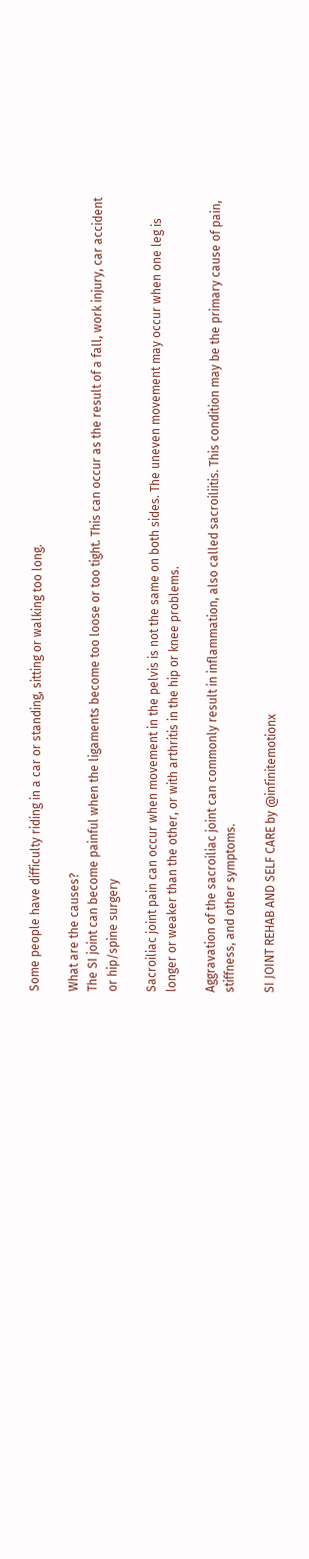Some people have difficulty riding in a car or standing, sitting or walking too long.

What are the causes?
The SI joint can become painful when the ligaments become too loose or too tight. This can occur as the result of a fall, work injury, car accident or hip/spine surgery

Sacroiliac joint pain can occur when movement in the pelvis is not the same on both sides. The uneven movement may occur when one leg is longer or weaker than the other, or with arthritis in the hip or knee problems.

Aggravation of the sacroiliac joint can commonly result in inflammation, also called sacroiliitis. This condition may be the primary cause of pain, stiffness, and other symptoms.

SI JOINT REHAB AND SELF CARE by @infinitemotionx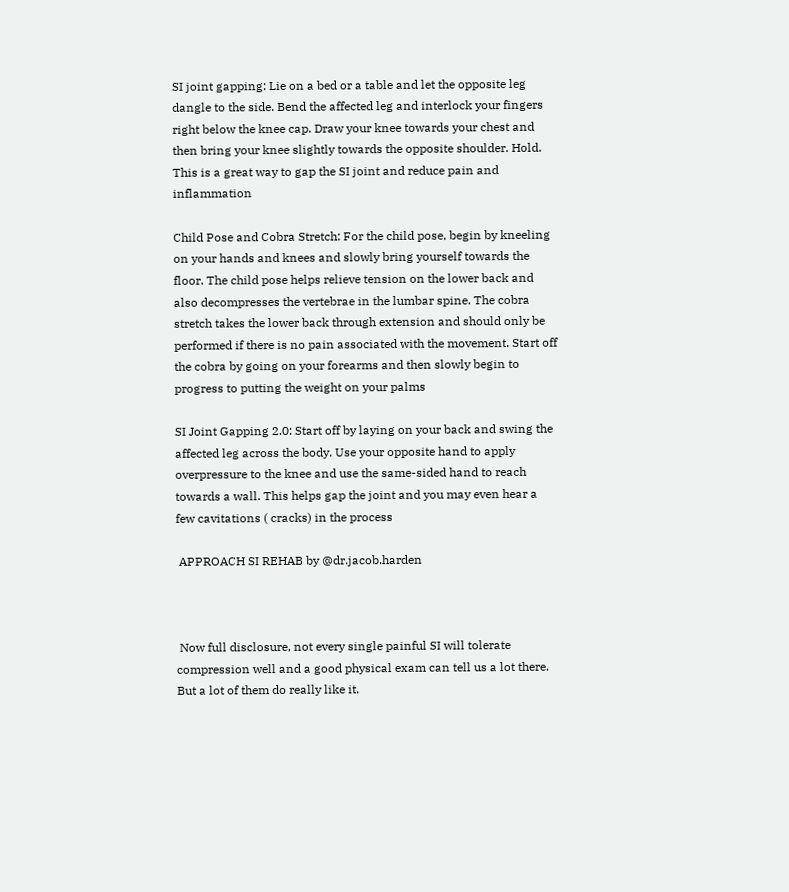SI joint gapping: Lie on a bed or a table and let the opposite leg dangle to the side. Bend the affected leg and interlock your fingers right below the knee cap. Draw your knee towards your chest and then bring your knee slightly towards the opposite shoulder. Hold. This is a great way to gap the SI joint and reduce pain and inflammation

Child Pose and Cobra Stretch: For the child pose, begin by kneeling on your hands and knees and slowly bring yourself towards the floor. The child pose helps relieve tension on the lower back and also decompresses the vertebrae in the lumbar spine. The cobra stretch takes the lower back through extension and should only be performed if there is no pain associated with the movement. Start off the cobra by going on your forearms and then slowly begin to progress to putting the weight on your palms

SI Joint Gapping 2.0: Start off by laying on your back and swing the affected leg across the body. Use your opposite hand to apply overpressure to the knee and use the same-sided hand to reach towards a wall. This helps gap the joint and you may even hear a few cavitations ( cracks) in the process

 APPROACH SI REHAB by @dr.jacob.harden



 Now full disclosure, not every single painful SI will tolerate compression well and a good physical exam can tell us a lot there. But a lot of them do really like it.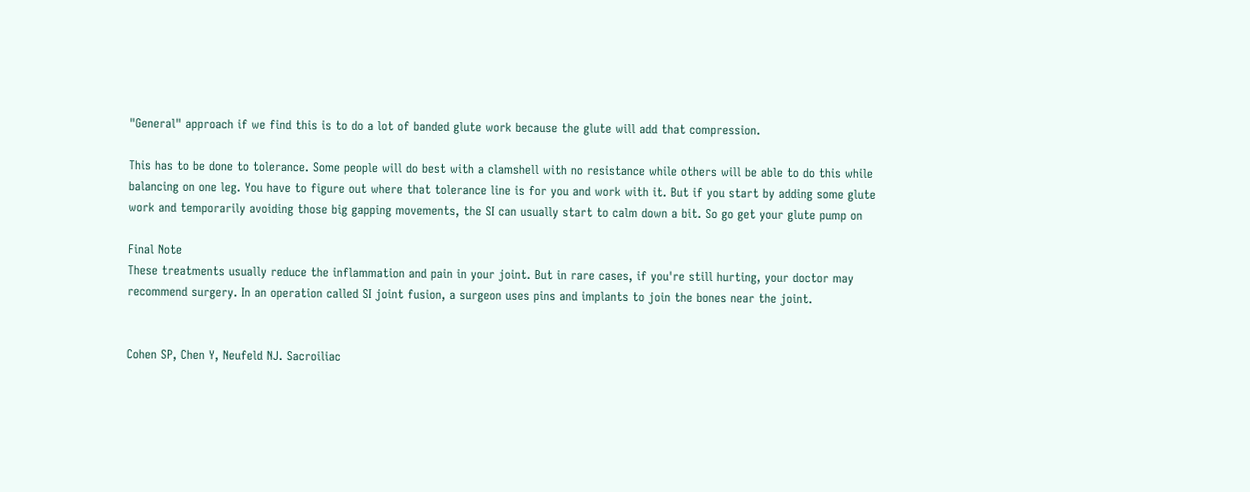"General" approach if we find this is to do a lot of banded glute work because the glute will add that compression.

This has to be done to tolerance. Some people will do best with a clamshell with no resistance while others will be able to do this while balancing on one leg. You have to figure out where that tolerance line is for you and work with it. But if you start by adding some glute work and temporarily avoiding those big gapping movements, the SI can usually start to calm down a bit. So go get your glute pump on

Final Note
These treatments usually reduce the inflammation and pain in your joint. But in rare cases, if you're still hurting, your doctor may recommend surgery. In an operation called SI joint fusion, a surgeon uses pins and implants to join the bones near the joint.


Cohen SP, Chen Y, Neufeld NJ. Sacroiliac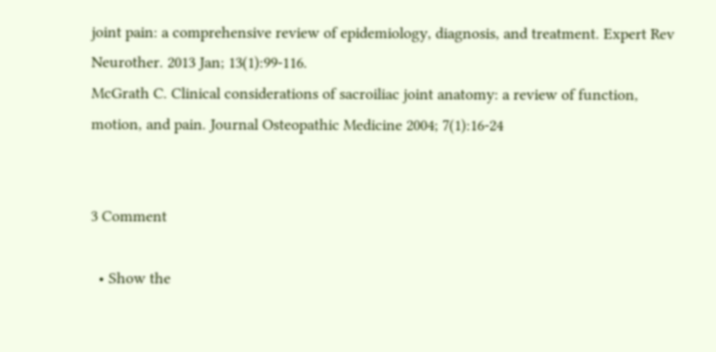joint pain: a comprehensive review of epidemiology, diagnosis, and treatment. Expert Rev Neurother. 2013 Jan; 13(1):99-116.
McGrath C. Clinical considerations of sacroiliac joint anatomy: a review of function, motion, and pain. Journal Osteopathic Medicine 2004; 7(1):16-24


3 Comment

  • Show the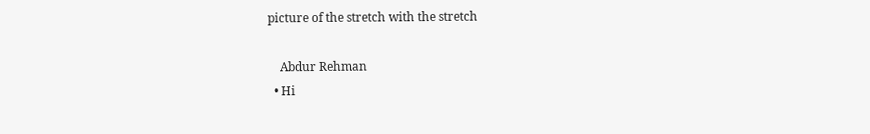picture of the stretch with the stretch

    Abdur Rehman
  • Hi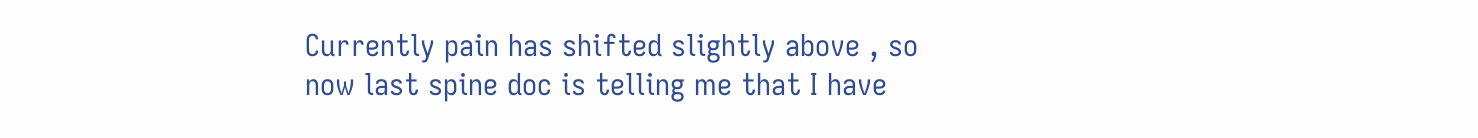Currently pain has shifted slightly above , so now last spine doc is telling me that I have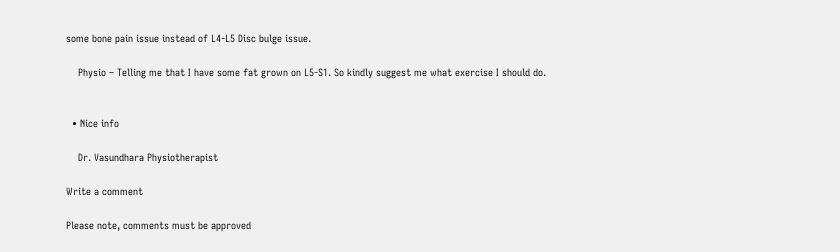some bone pain issue instead of L4-L5 Disc bulge issue.

    Physio – Telling me that I have some fat grown on L5-S1. So kindly suggest me what exercise I should do.


  • Nice info

    Dr. Vasundhara Physiotherapist

Write a comment

Please note, comments must be approved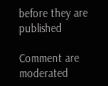before they are published

Comment are moderated